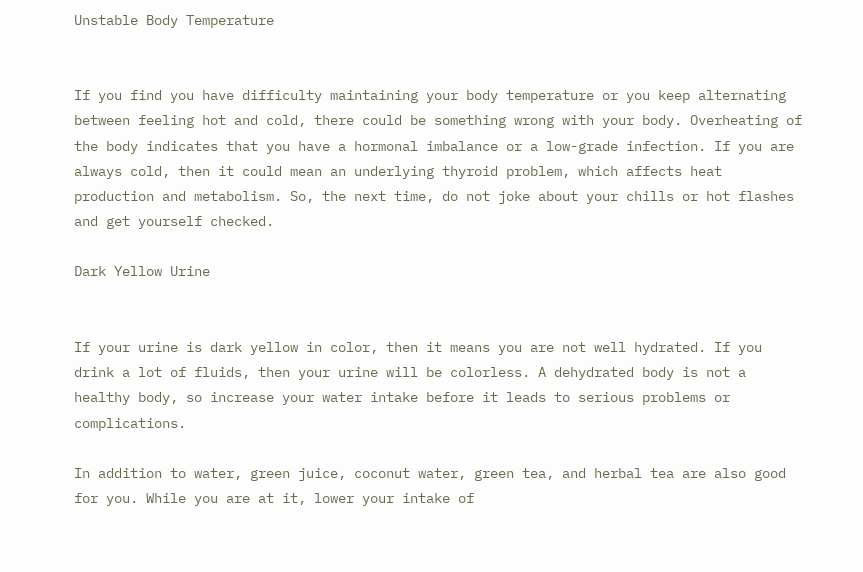Unstable Body Temperature


If you find you have difficulty maintaining your body temperature or you keep alternating between feeling hot and cold, there could be something wrong with your body. Overheating of the body indicates that you have a hormonal imbalance or a low-grade infection. If you are always cold, then it could mean an underlying thyroid problem, which affects heat production and metabolism. So, the next time, do not joke about your chills or hot flashes and get yourself checked.

Dark Yellow Urine


If your urine is dark yellow in color, then it means you are not well hydrated. If you drink a lot of fluids, then your urine will be colorless. A dehydrated body is not a healthy body, so increase your water intake before it leads to serious problems or complications.

In addition to water, green juice, coconut water, green tea, and herbal tea are also good for you. While you are at it, lower your intake of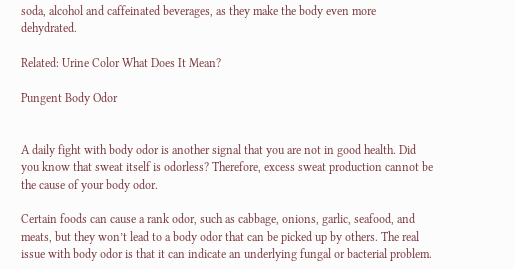soda, alcohol and caffeinated beverages, as they make the body even more dehydrated.

Related: Urine Color What Does It Mean?

Pungent Body Odor


A daily fight with body odor is another signal that you are not in good health. Did you know that sweat itself is odorless? Therefore, excess sweat production cannot be the cause of your body odor.

Certain foods can cause a rank odor, such as cabbage, onions, garlic, seafood, and meats, but they won’t lead to a body odor that can be picked up by others. The real issue with body odor is that it can indicate an underlying fungal or bacterial problem.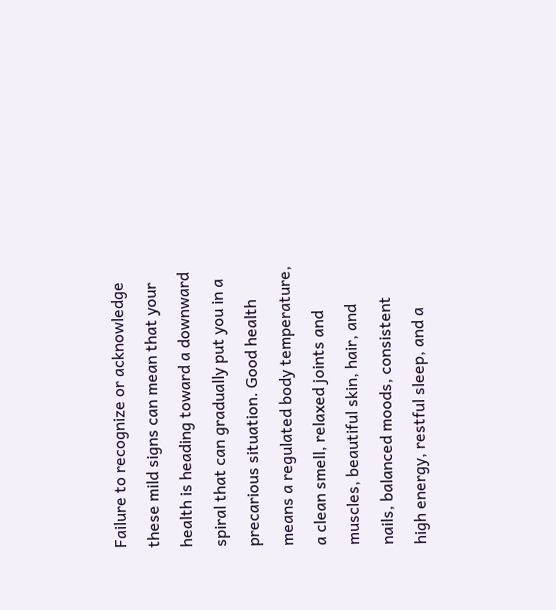Failure to recognize or acknowledge these mild signs can mean that your health is heading toward a downward spiral that can gradually put you in a precarious situation. Good health means a regulated body temperature, a clean smell, relaxed joints and muscles, beautiful skin, hair, and nails, balanced moods, consistent high energy, restful sleep, and a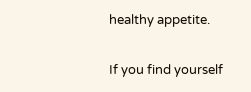healthy appetite.

If you find yourself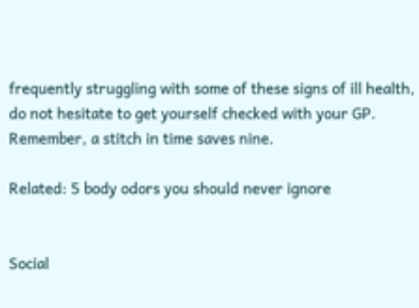frequently struggling with some of these signs of ill health, do not hesitate to get yourself checked with your GP. Remember, a stitch in time saves nine.

Related: 5 body odors you should never ignore


Social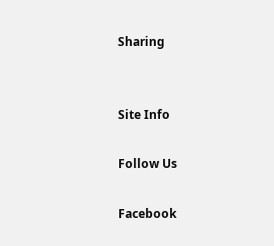Sharing


Site Info

Follow Us

Facebook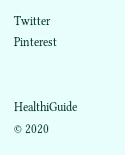Twitter Pinterest


HealthiGuide © 2020